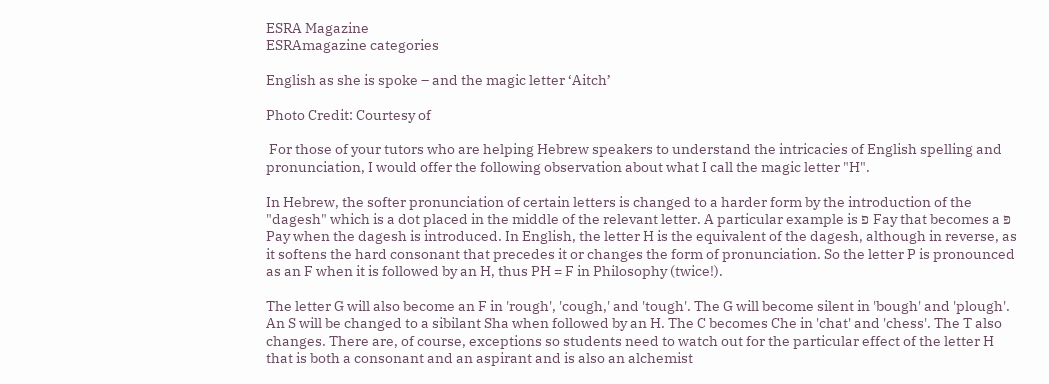ESRA Magazine
ESRAmagazine categories

English as she is spoke – and the magic letter ‘Aitch’

Photo Credit: Courtesy of

 For those of your tutors who are helping Hebrew speakers to understand the intricacies of English spelling and pronunciation, I would offer the following observation about what I call the magic letter "H".

In Hebrew, the softer pronunciation of certain letters is changed to a harder form by the introduction of the "dagesh" which is a dot placed in the middle of the relevant letter. A particular example is פ Fay that becomes a פּ Pay when the dagesh is introduced. In English, the letter H is the equivalent of the dagesh, although in reverse, as it softens the hard consonant that precedes it or changes the form of pronunciation. So the letter P is pronounced as an F when it is followed by an H, thus PH = F in Philosophy (twice!).

The letter G will also become an F in 'rough', 'cough,' and 'tough'. The G will become silent in 'bough' and 'plough'. An S will be changed to a sibilant Sha when followed by an H. The C becomes Che in 'chat' and 'chess'. The T also changes. There are, of course, exceptions so students need to watch out for the particular effect of the letter H that is both a consonant and an aspirant and is also an alchemist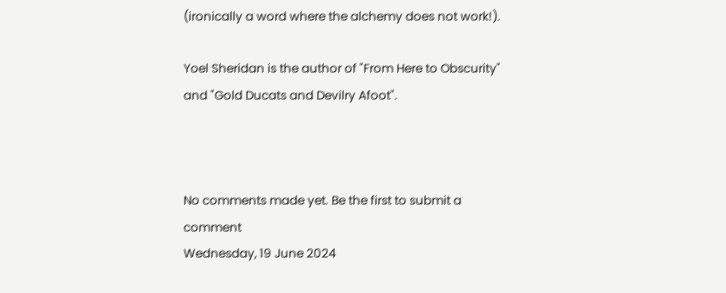(ironically a word where the alchemy does not work!).

Yoel Sheridan is the author of "From Here to Obscurity" and "Gold Ducats and Devilry Afoot".



No comments made yet. Be the first to submit a comment
Wednesday, 19 June 2024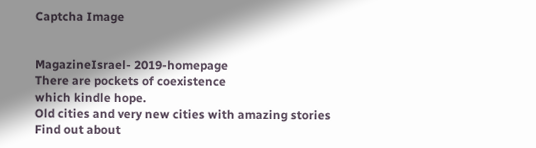Captcha Image


MagazineIsrael- 2019-homepage
There are pockets of coexistence
which kindle hope.
Old cities and very new cities with amazing stories
Find out about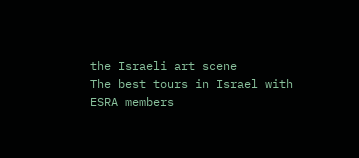the Israeli art scene
The best tours in Israel with ESRA members